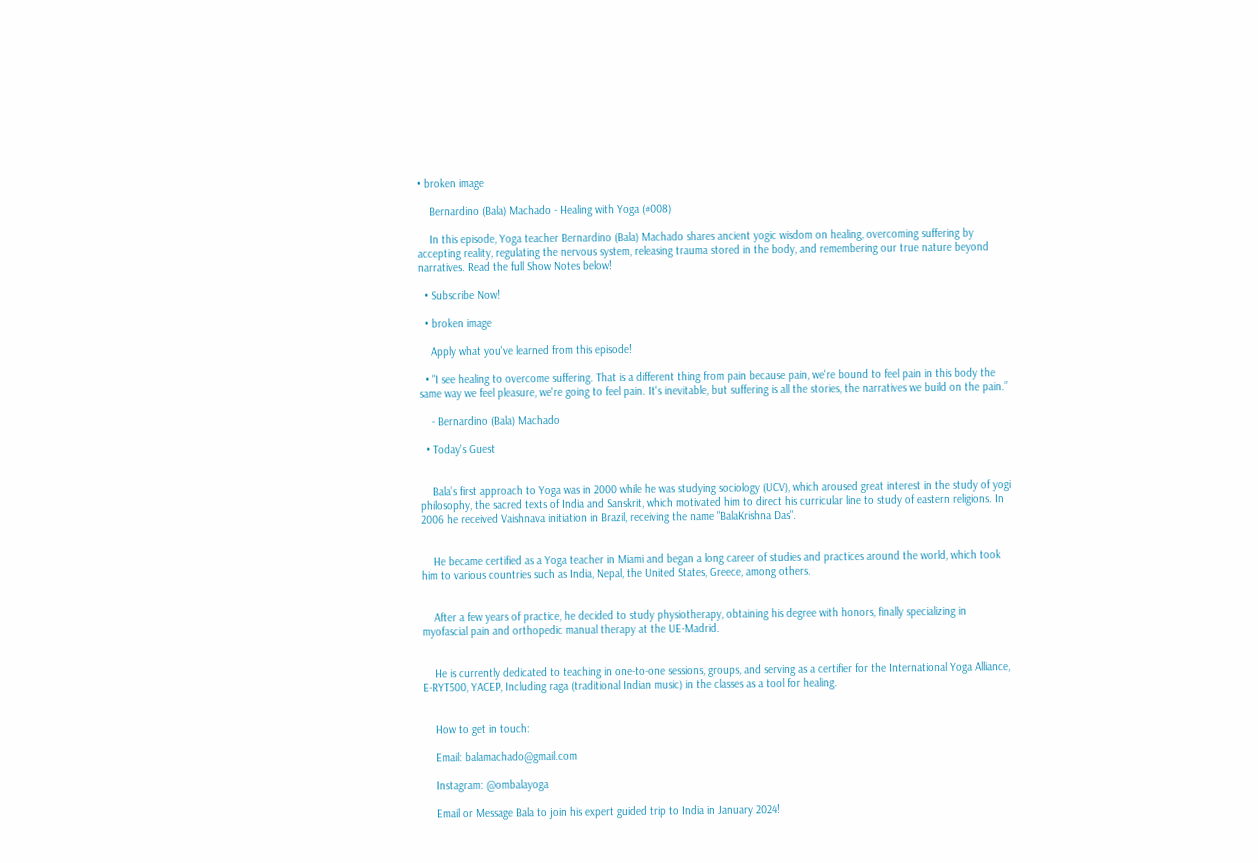• broken image

    Bernardino (Bala) Machado - Healing with Yoga (#008)

    In this episode, Yoga teacher Bernardino (Bala) Machado shares ancient yogic wisdom on healing, overcoming suffering by accepting reality, regulating the nervous system, releasing trauma stored in the body, and remembering our true nature beyond narratives. Read the full Show Notes below!

  • Subscribe Now!

  • broken image

    Apply what you've learned from this episode!

  • "I see healing to overcome suffering. That is a different thing from pain because pain, we're bound to feel pain in this body the same way we feel pleasure, we're going to feel pain. It's inevitable, but suffering is all the stories, the narratives we build on the pain.”

    - Bernardino (Bala) Machado

  • Today's Guest


    Bala’s first approach to Yoga was in 2000 while he was studying sociology (UCV), which aroused great interest in the study of yogi philosophy, the sacred texts of India and Sanskrit, which motivated him to direct his curricular line to study of eastern religions. In 2006 he received Vaishnava initiation in Brazil, receiving the name "BalaKrishna Das".


    He became certified as a Yoga teacher in Miami and began a long career of studies and practices around the world, which took him to various countries such as India, Nepal, the United States, Greece, among others.


    After a few years of practice, he decided to study physiotherapy, obtaining his degree with honors, finally specializing in myofascial pain and orthopedic manual therapy at the UE-Madrid.


    He is currently dedicated to teaching in one-to-one sessions, groups, and serving as a certifier for the International Yoga Alliance, E-RYT500, YACEP, Including raga (traditional Indian music) in the classes as a tool for healing.


    How to get in touch:

    Email: balamachado@gmail.com

    Instagram: @ombalayoga

    Email or Message Bala to join his expert guided trip to India in January 2024!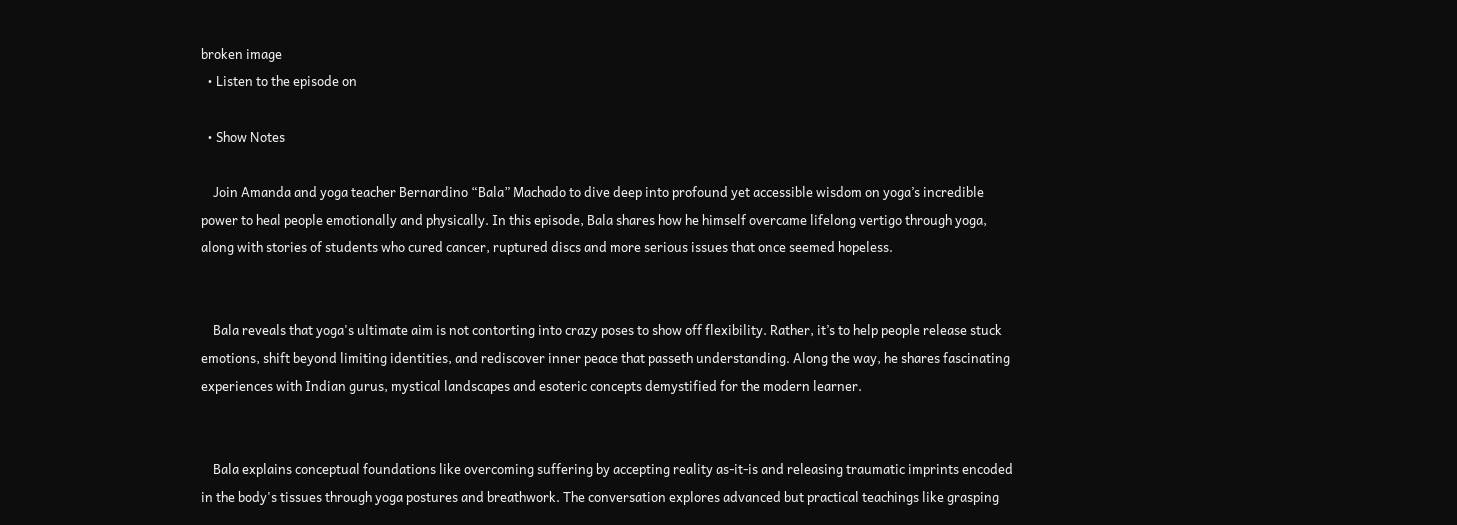broken image
  • Listen to the episode on

  • Show Notes

    Join Amanda and yoga teacher Bernardino “Bala” Machado to dive deep into profound yet accessible wisdom on yoga’s incredible power to heal people emotionally and physically. In this episode, Bala shares how he himself overcame lifelong vertigo through yoga, along with stories of students who cured cancer, ruptured discs and more serious issues that once seemed hopeless.


    Bala reveals that yoga's ultimate aim is not contorting into crazy poses to show off flexibility. Rather, it’s to help people release stuck emotions, shift beyond limiting identities, and rediscover inner peace that passeth understanding. Along the way, he shares fascinating experiences with Indian gurus, mystical landscapes and esoteric concepts demystified for the modern learner.


    Bala explains conceptual foundations like overcoming suffering by accepting reality as-it-is and releasing traumatic imprints encoded in the body's tissues through yoga postures and breathwork. The conversation explores advanced but practical teachings like grasping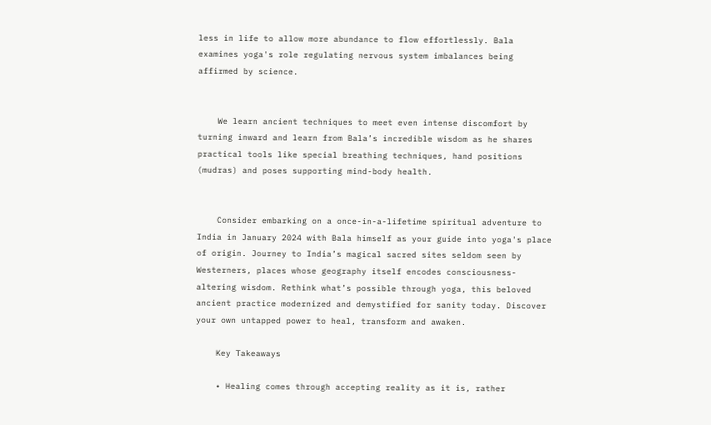less in life to allow more abundance to flow effortlessly. Bala examines yoga's role regulating nervous system imbalances being affirmed by science.


    We learn ancient techniques to meet even intense discomfort by turning inward and learn from Bala’s incredible wisdom as he shares practical tools like special breathing techniques, hand positions (mudras) and poses supporting mind-body health.


    Consider embarking on a once-in-a-lifetime spiritual adventure to India in January 2024 with Bala himself as your guide into yoga's place of origin. Journey to India’s magical sacred sites seldom seen by Westerners, places whose geography itself encodes consciousness-altering wisdom. Rethink what’s possible through yoga, this beloved ancient practice modernized and demystified for sanity today. Discover your own untapped power to heal, transform and awaken.

    Key Takeaways

    • Healing comes through accepting reality as it is, rather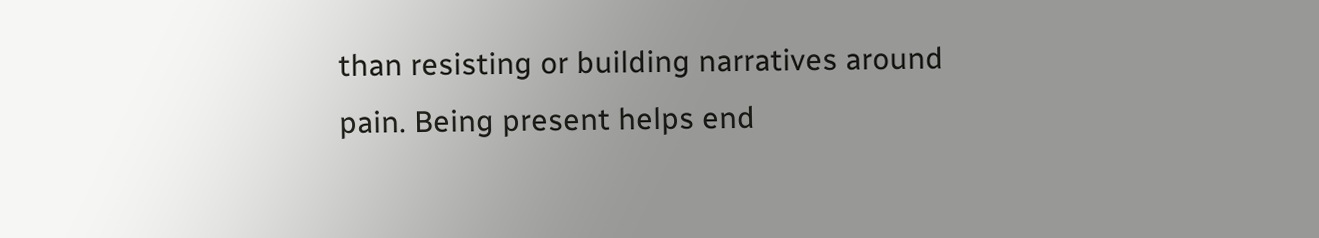than resisting or building narratives around pain. Being present helps end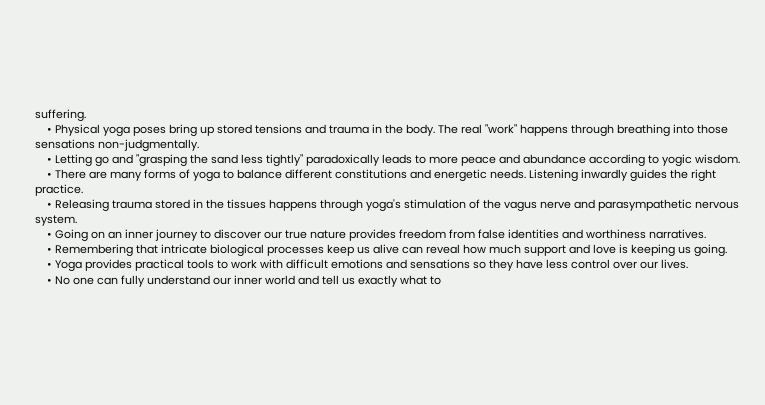suffering.
    • Physical yoga poses bring up stored tensions and trauma in the body. The real "work" happens through breathing into those sensations non-judgmentally.
    • Letting go and "grasping the sand less tightly" paradoxically leads to more peace and abundance according to yogic wisdom.
    • There are many forms of yoga to balance different constitutions and energetic needs. Listening inwardly guides the right practice.
    • Releasing trauma stored in the tissues happens through yoga's stimulation of the vagus nerve and parasympathetic nervous system.
    • Going on an inner journey to discover our true nature provides freedom from false identities and worthiness narratives.
    • Remembering that intricate biological processes keep us alive can reveal how much support and love is keeping us going.
    • Yoga provides practical tools to work with difficult emotions and sensations so they have less control over our lives.
    • No one can fully understand our inner world and tell us exactly what to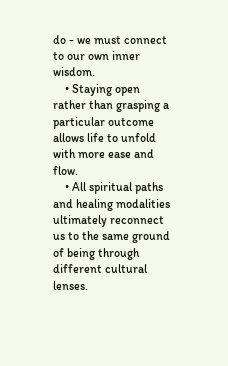do - we must connect to our own inner wisdom.
    • Staying open rather than grasping a particular outcome allows life to unfold with more ease and flow.
    • All spiritual paths and healing modalities ultimately reconnect us to the same ground of being through different cultural lenses.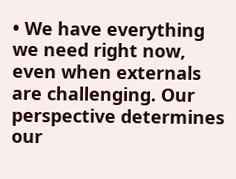• We have everything we need right now, even when externals are challenging. Our perspective determines our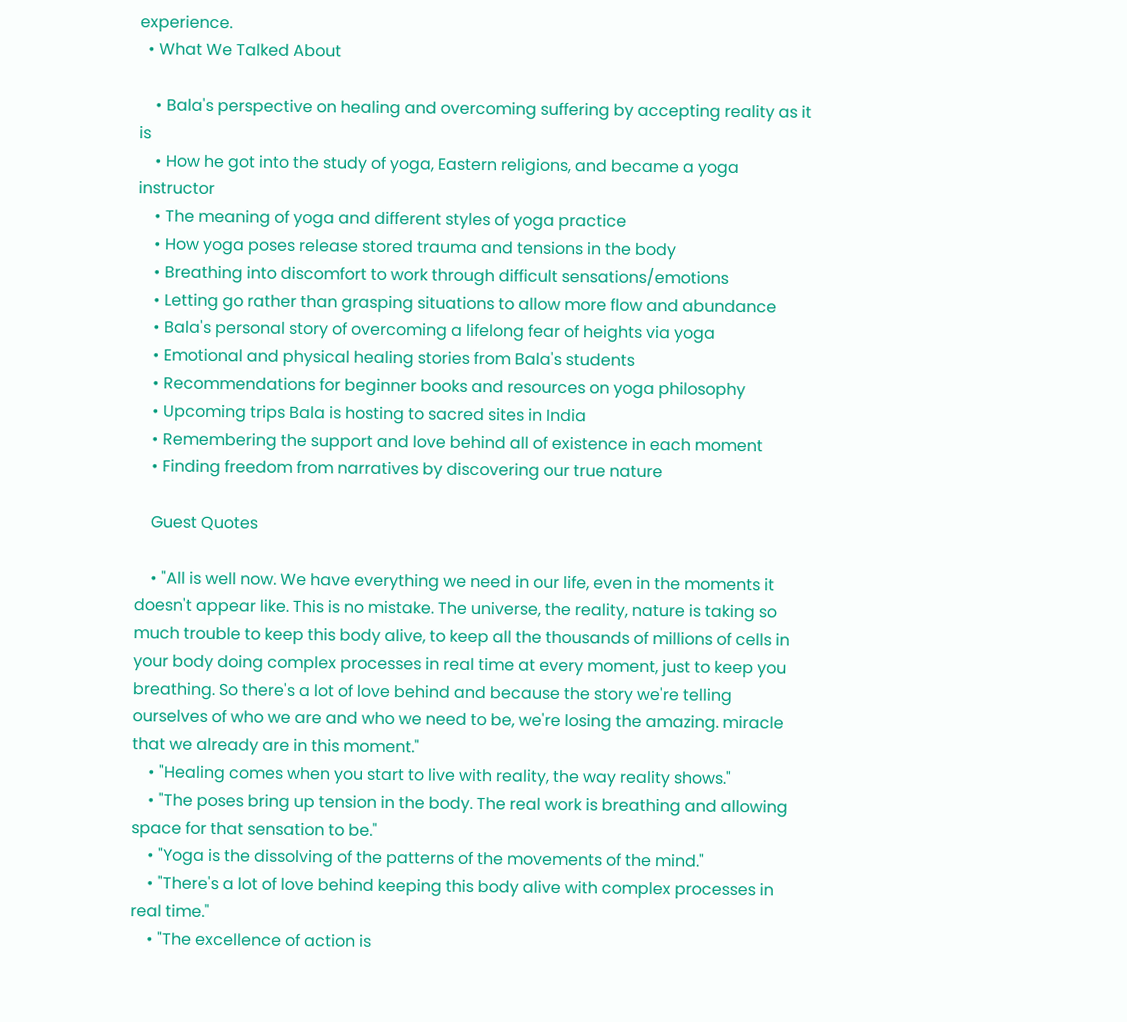experience.
  • What We Talked About

    • Bala's perspective on healing and overcoming suffering by accepting reality as it is
    • How he got into the study of yoga, Eastern religions, and became a yoga instructor
    • The meaning of yoga and different styles of yoga practice
    • How yoga poses release stored trauma and tensions in the body
    • Breathing into discomfort to work through difficult sensations/emotions
    • Letting go rather than grasping situations to allow more flow and abundance
    • Bala's personal story of overcoming a lifelong fear of heights via yoga
    • Emotional and physical healing stories from Bala's students
    • Recommendations for beginner books and resources on yoga philosophy
    • Upcoming trips Bala is hosting to sacred sites in India
    • Remembering the support and love behind all of existence in each moment
    • Finding freedom from narratives by discovering our true nature

    Guest Quotes

    • "All is well now. We have everything we need in our life, even in the moments it doesn't appear like. This is no mistake. The universe, the reality, nature is taking so much trouble to keep this body alive, to keep all the thousands of millions of cells in your body doing complex processes in real time at every moment, just to keep you breathing. So there's a lot of love behind and because the story we're telling ourselves of who we are and who we need to be, we're losing the amazing. miracle that we already are in this moment."
    • "Healing comes when you start to live with reality, the way reality shows."
    • "The poses bring up tension in the body. The real work is breathing and allowing space for that sensation to be."
    • "Yoga is the dissolving of the patterns of the movements of the mind."
    • "There's a lot of love behind keeping this body alive with complex processes in real time."
    • "The excellence of action is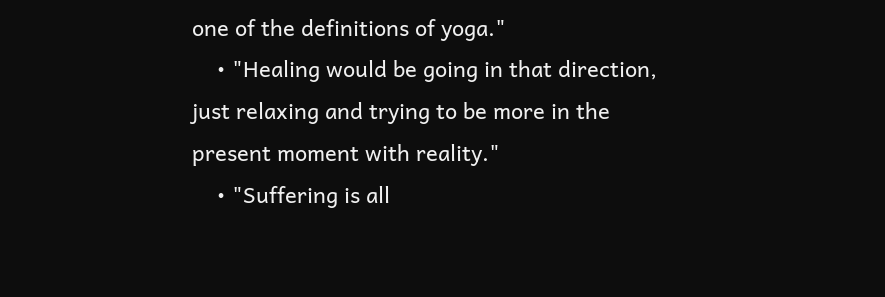one of the definitions of yoga."
    • "Healing would be going in that direction, just relaxing and trying to be more in the present moment with reality."
    • "Suffering is all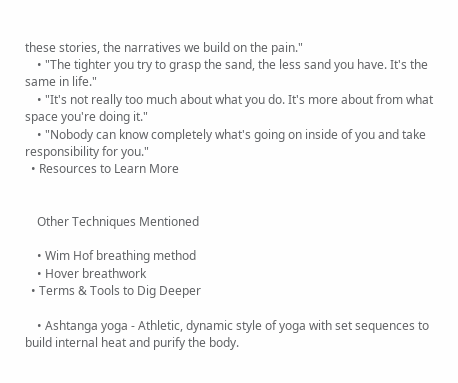these stories, the narratives we build on the pain."
    • "The tighter you try to grasp the sand, the less sand you have. It's the same in life."
    • "It's not really too much about what you do. It's more about from what space you're doing it."
    • "Nobody can know completely what's going on inside of you and take responsibility for you."
  • Resources to Learn More


    Other Techniques Mentioned

    • Wim Hof breathing method
    • Hover breathwork
  • Terms & Tools to Dig Deeper

    • Ashtanga yoga - Athletic, dynamic style of yoga with set sequences to build internal heat and purify the body.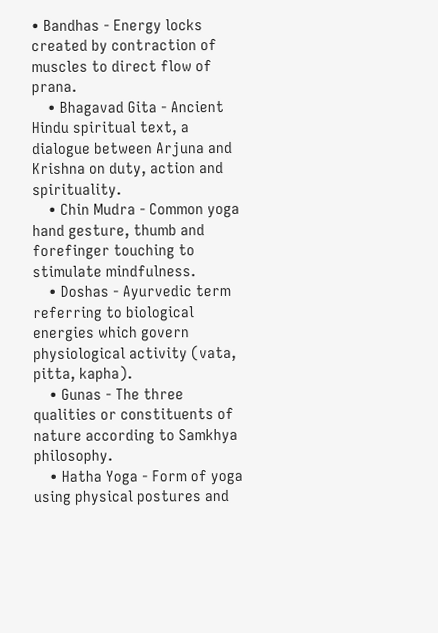• Bandhas - Energy locks created by contraction of muscles to direct flow of prana.
    • Bhagavad Gita - Ancient Hindu spiritual text, a dialogue between Arjuna and Krishna on duty, action and spirituality.
    • Chin Mudra - Common yoga hand gesture, thumb and forefinger touching to stimulate mindfulness.
    • Doshas - Ayurvedic term referring to biological energies which govern physiological activity (vata, pitta, kapha).
    • Gunas - The three qualities or constituents of nature according to Samkhya philosophy.
    • Hatha Yoga - Form of yoga using physical postures and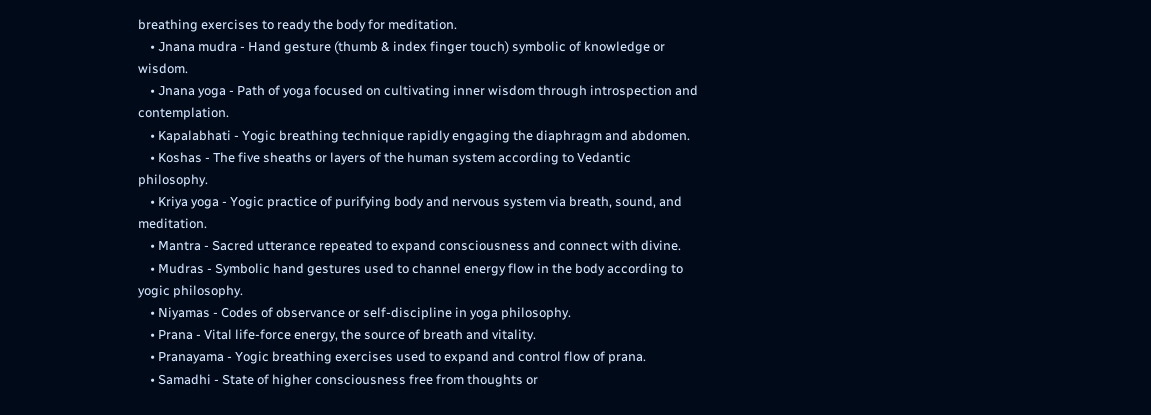breathing exercises to ready the body for meditation.
    • Jnana mudra - Hand gesture (thumb & index finger touch) symbolic of knowledge or wisdom.
    • Jnana yoga - Path of yoga focused on cultivating inner wisdom through introspection and contemplation.
    • Kapalabhati - Yogic breathing technique rapidly engaging the diaphragm and abdomen.
    • Koshas - The five sheaths or layers of the human system according to Vedantic philosophy.
    • Kriya yoga - Yogic practice of purifying body and nervous system via breath, sound, and meditation.
    • Mantra - Sacred utterance repeated to expand consciousness and connect with divine.
    • Mudras - Symbolic hand gestures used to channel energy flow in the body according to yogic philosophy.
    • Niyamas - Codes of observance or self-discipline in yoga philosophy.
    • Prana - Vital life-force energy, the source of breath and vitality.
    • Pranayama - Yogic breathing exercises used to expand and control flow of prana.
    • Samadhi - State of higher consciousness free from thoughts or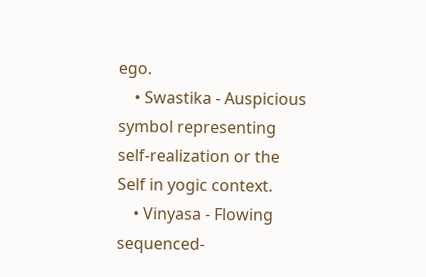ego.
    • Swastika - Auspicious symbol representing self-realization or the Self in yogic context.
    • Vinyasa - Flowing sequenced-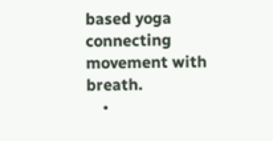based yoga connecting movement with breath.
    •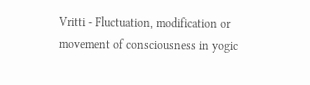Vritti - Fluctuation, modification or movement of consciousness in yogic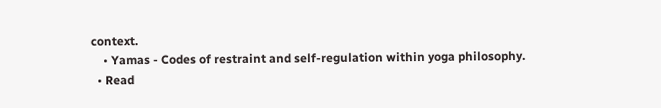context.
    • Yamas - Codes of restraint and self-regulation within yoga philosophy.
  • Read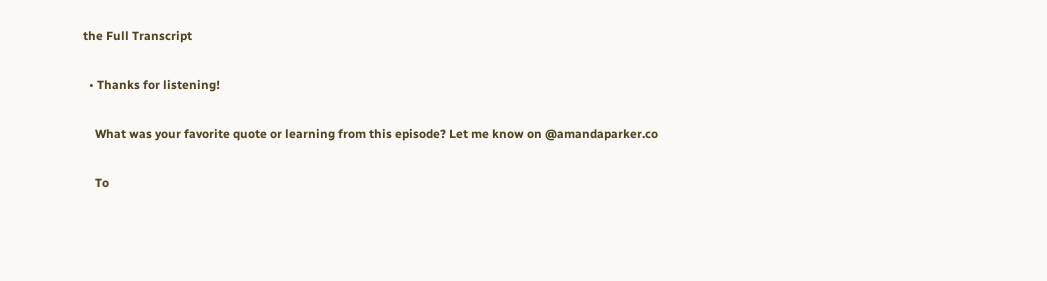the Full Transcript

  • Thanks for listening!

    What was your favorite quote or learning from this episode? Let me know on @amandaparker.co

    To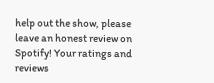help out the show, please leave an honest review on Spotify! Your ratings and reviews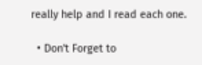really help and I read each one.

  • Don't Forget to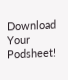Download Your Podsheet!